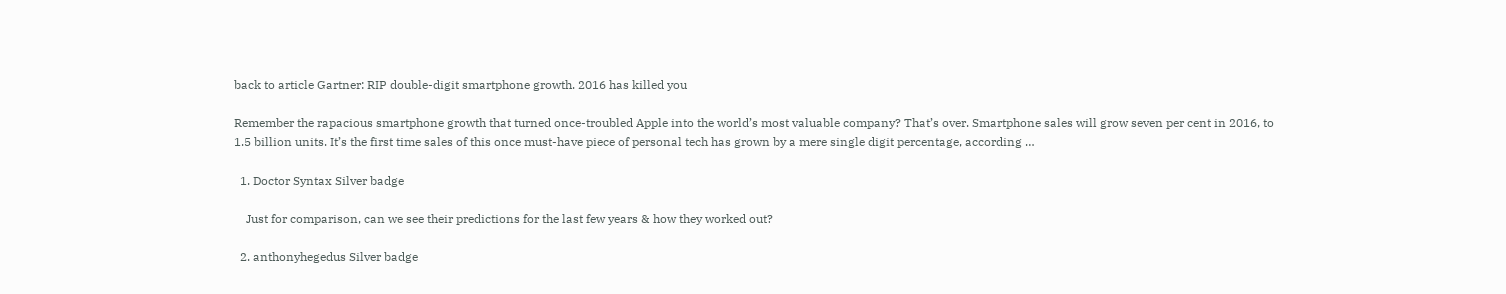back to article Gartner: RIP double-digit smartphone growth. 2016 has killed you

Remember the rapacious smartphone growth that turned once-troubled Apple into the world’s most valuable company? That’s over. Smartphone sales will grow seven per cent in 2016, to 1.5 billion units. It’s the first time sales of this once must-have piece of personal tech has grown by a mere single digit percentage, according …

  1. Doctor Syntax Silver badge

    Just for comparison, can we see their predictions for the last few years & how they worked out?

  2. anthonyhegedus Silver badge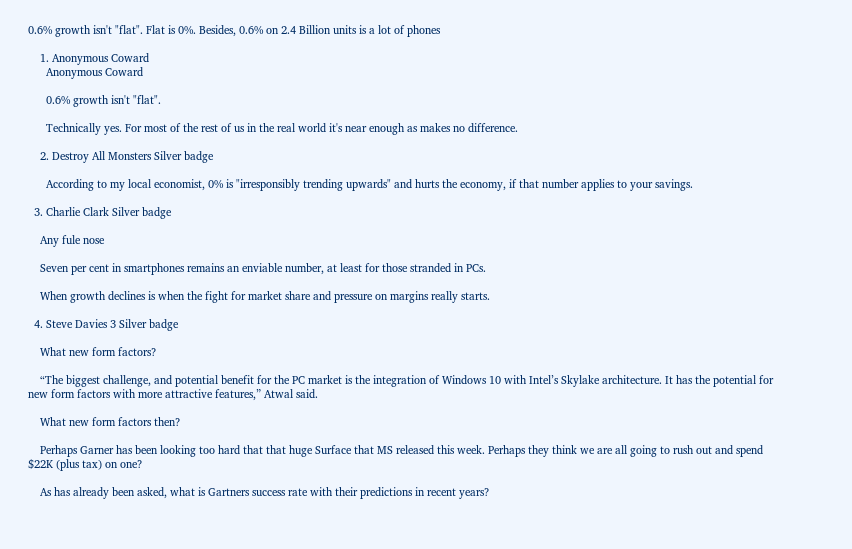0.6% growth isn't "flat". Flat is 0%. Besides, 0.6% on 2.4 Billion units is a lot of phones

    1. Anonymous Coward
      Anonymous Coward

      0.6% growth isn't "flat".

      Technically yes. For most of the rest of us in the real world it's near enough as makes no difference.

    2. Destroy All Monsters Silver badge

      According to my local economist, 0% is "irresponsibly trending upwards" and hurts the economy, if that number applies to your savings.

  3. Charlie Clark Silver badge

    Any fule nose

    Seven per cent in smartphones remains an enviable number, at least for those stranded in PCs.

    When growth declines is when the fight for market share and pressure on margins really starts.

  4. Steve Davies 3 Silver badge

    What new form factors?

    “The biggest challenge, and potential benefit for the PC market is the integration of Windows 10 with Intel’s Skylake architecture. It has the potential for new form factors with more attractive features,” Atwal said.

    What new form factors then?

    Perhaps Garner has been looking too hard that that huge Surface that MS released this week. Perhaps they think we are all going to rush out and spend $22K (plus tax) on one?

    As has already been asked, what is Gartners success rate with their predictions in recent years?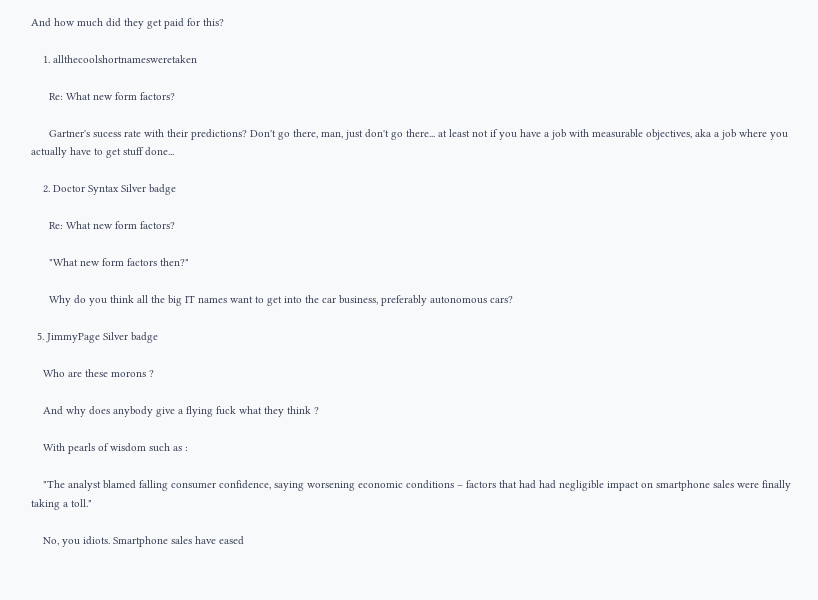And how much did they get paid for this?

    1. allthecoolshortnamesweretaken

      Re: What new form factors?

      Gartner's sucess rate with their predictions? Don't go there, man, just don't go there... at least not if you have a job with measurable objectives, aka a job where you actually have to get stuff done...

    2. Doctor Syntax Silver badge

      Re: What new form factors?

      "What new form factors then?"

      Why do you think all the big IT names want to get into the car business, preferably autonomous cars?

  5. JimmyPage Silver badge

    Who are these morons ?

    And why does anybody give a flying fuck what they think ?

    With pearls of wisdom such as :

    "The analyst blamed falling consumer confidence, saying worsening economic conditions – factors that had had negligible impact on smartphone sales were finally taking a toll."

    No, you idiots. Smartphone sales have eased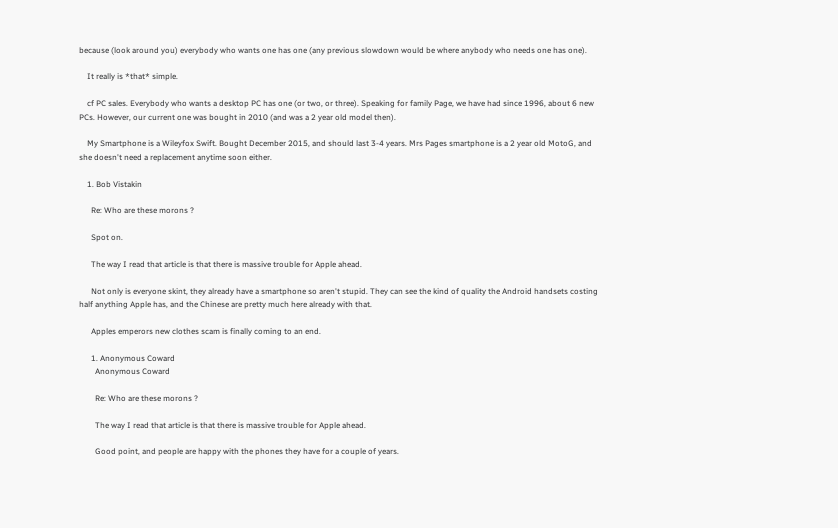because (look around you) everybody who wants one has one (any previous slowdown would be where anybody who needs one has one).

    It really is *that* simple.

    cf PC sales. Everybody who wants a desktop PC has one (or two, or three). Speaking for family Page, we have had since 1996, about 6 new PCs. However, our current one was bought in 2010 (and was a 2 year old model then).

    My Smartphone is a Wileyfox Swift. Bought December 2015, and should last 3-4 years. Mrs Pages smartphone is a 2 year old MotoG, and she doesn't need a replacement anytime soon either.

    1. Bob Vistakin

      Re: Who are these morons ?

      Spot on.

      The way I read that article is that there is massive trouble for Apple ahead.

      Not only is everyone skint, they already have a smartphone so aren't stupid. They can see the kind of quality the Android handsets costing half anything Apple has, and the Chinese are pretty much here already with that.

      Apples emperors new clothes scam is finally coming to an end.

      1. Anonymous Coward
        Anonymous Coward

        Re: Who are these morons ?

        The way I read that article is that there is massive trouble for Apple ahead.

        Good point, and people are happy with the phones they have for a couple of years.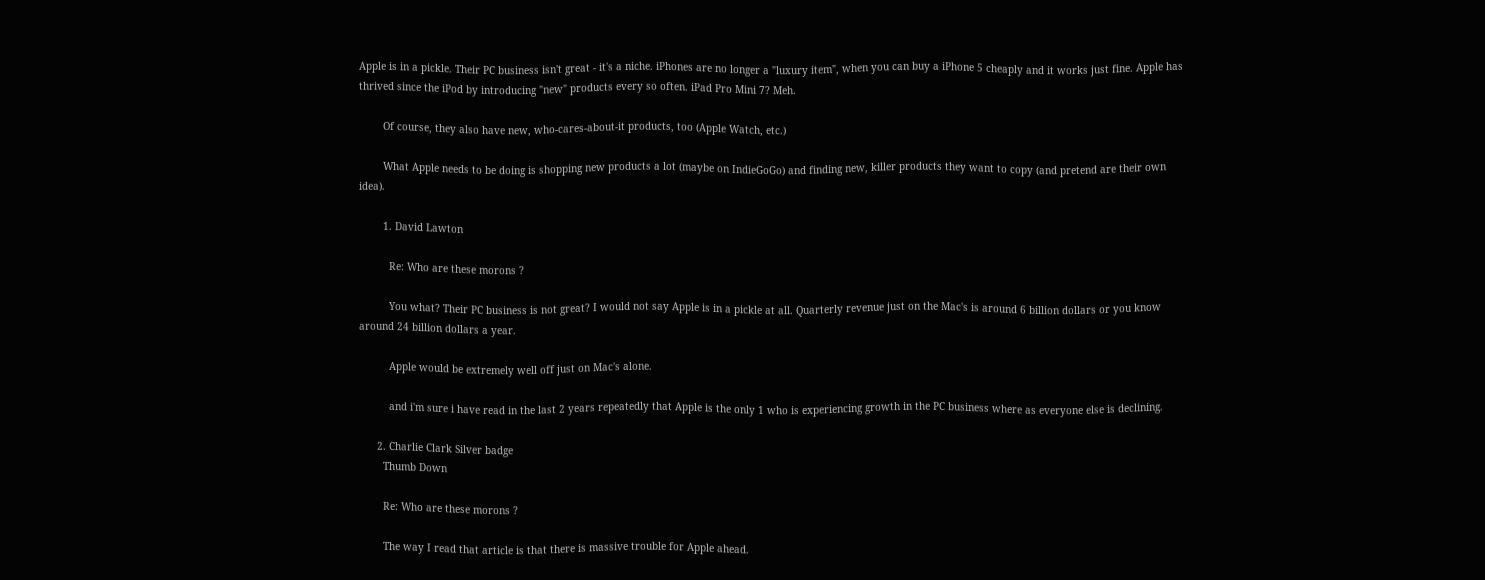Apple is in a pickle. Their PC business isn't great - it's a niche. iPhones are no longer a "luxury item", when you can buy a iPhone 5 cheaply and it works just fine. Apple has thrived since the iPod by introducing "new" products every so often. iPad Pro Mini 7? Meh.

        Of course, they also have new, who-cares-about-it products, too (Apple Watch, etc.)

        What Apple needs to be doing is shopping new products a lot (maybe on IndieGoGo) and finding new, killer products they want to copy (and pretend are their own idea).

        1. David Lawton

          Re: Who are these morons ?

          You what? Their PC business is not great? I would not say Apple is in a pickle at all. Quarterly revenue just on the Mac's is around 6 billion dollars or you know around 24 billion dollars a year.

          Apple would be extremely well off just on Mac's alone.

          and i'm sure i have read in the last 2 years repeatedly that Apple is the only 1 who is experiencing growth in the PC business where as everyone else is declining.

      2. Charlie Clark Silver badge
        Thumb Down

        Re: Who are these morons ?

        The way I read that article is that there is massive trouble for Apple ahead.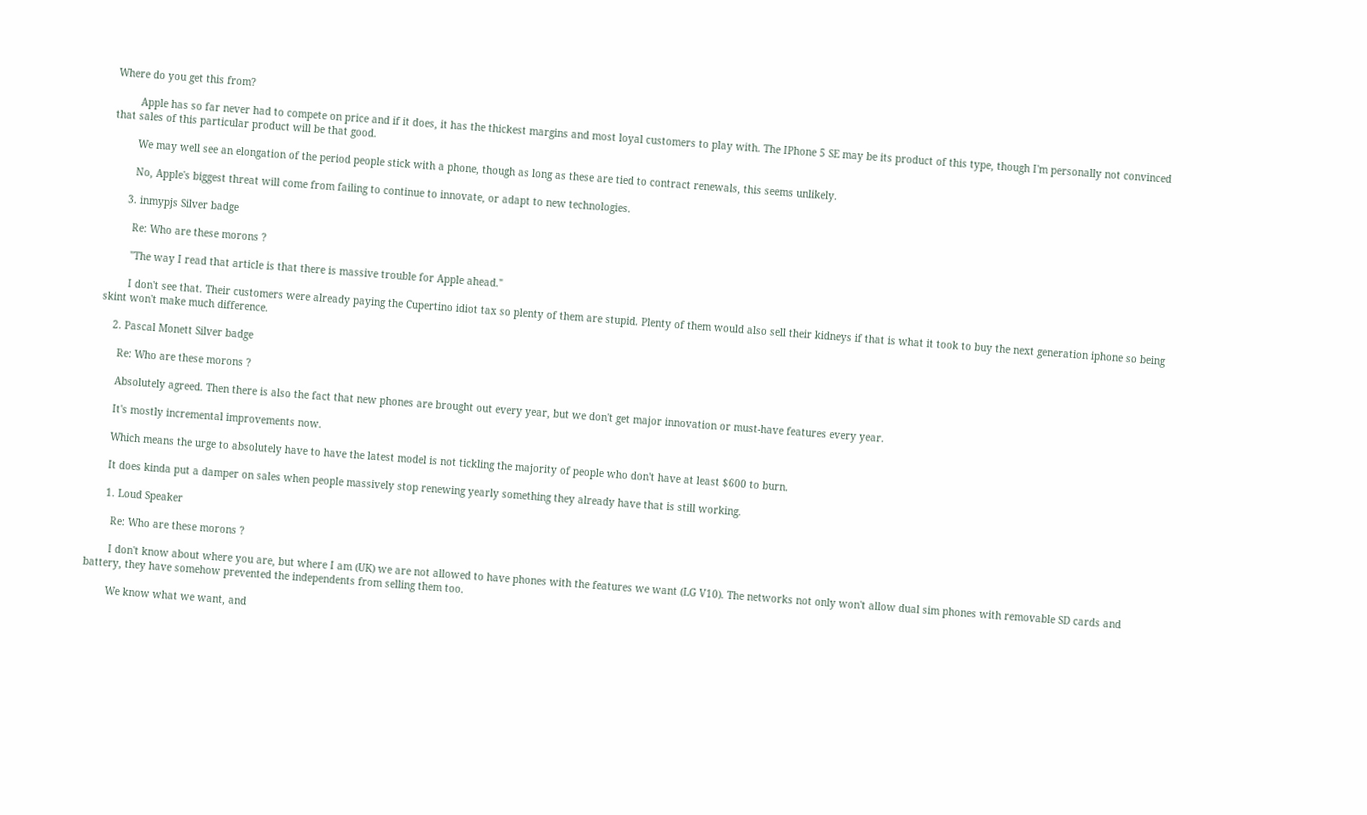Where do you get this from?

        Apple has so far never had to compete on price and if it does, it has the thickest margins and most loyal customers to play with. The IPhone 5 SE may be its product of this type, though I'm personally not convinced that sales of this particular product will be that good.

        We may well see an elongation of the period people stick with a phone, though as long as these are tied to contract renewals, this seems unlikely.

        No, Apple's biggest threat will come from failing to continue to innovate, or adapt to new technologies.

      3. inmypjs Silver badge

        Re: Who are these morons ?

        "The way I read that article is that there is massive trouble for Apple ahead."

        I don't see that. Their customers were already paying the Cupertino idiot tax so plenty of them are stupid. Plenty of them would also sell their kidneys if that is what it took to buy the next generation iphone so being skint won't make much difference.

    2. Pascal Monett Silver badge

      Re: Who are these morons ?

      Absolutely agreed. Then there is also the fact that new phones are brought out every year, but we don't get major innovation or must-have features every year.

      It's mostly incremental improvements now.

      Which means the urge to absolutely have to have the latest model is not tickling the majority of people who don't have at least $600 to burn.

      It does kinda put a damper on sales when people massively stop renewing yearly something they already have that is still working.

      1. Loud Speaker

        Re: Who are these morons ?

        I don't know about where you are, but where I am (UK) we are not allowed to have phones with the features we want (LG V10). The networks not only won't allow dual sim phones with removable SD cards and battery, they have somehow prevented the independents from selling them too.

        We know what we want, and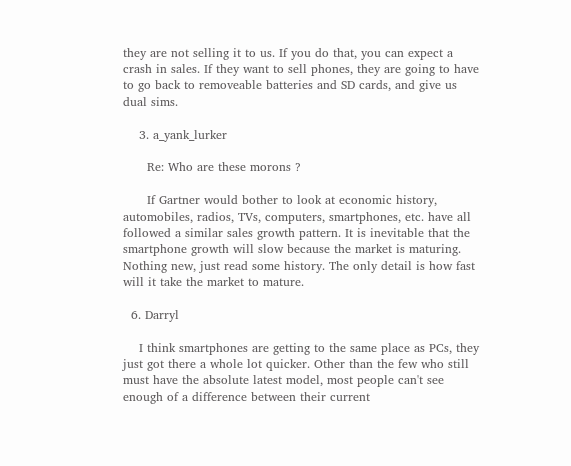they are not selling it to us. If you do that, you can expect a crash in sales. If they want to sell phones, they are going to have to go back to removeable batteries and SD cards, and give us dual sims.

    3. a_yank_lurker

      Re: Who are these morons ?

      If Gartner would bother to look at economic history, automobiles, radios, TVs, computers, smartphones, etc. have all followed a similar sales growth pattern. It is inevitable that the smartphone growth will slow because the market is maturing. Nothing new, just read some history. The only detail is how fast will it take the market to mature.

  6. Darryl

    I think smartphones are getting to the same place as PCs, they just got there a whole lot quicker. Other than the few who still must have the absolute latest model, most people can't see enough of a difference between their current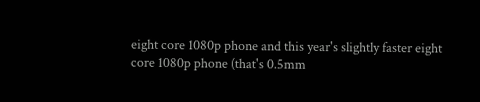eight core 1080p phone and this year's slightly faster eight core 1080p phone (that's 0.5mm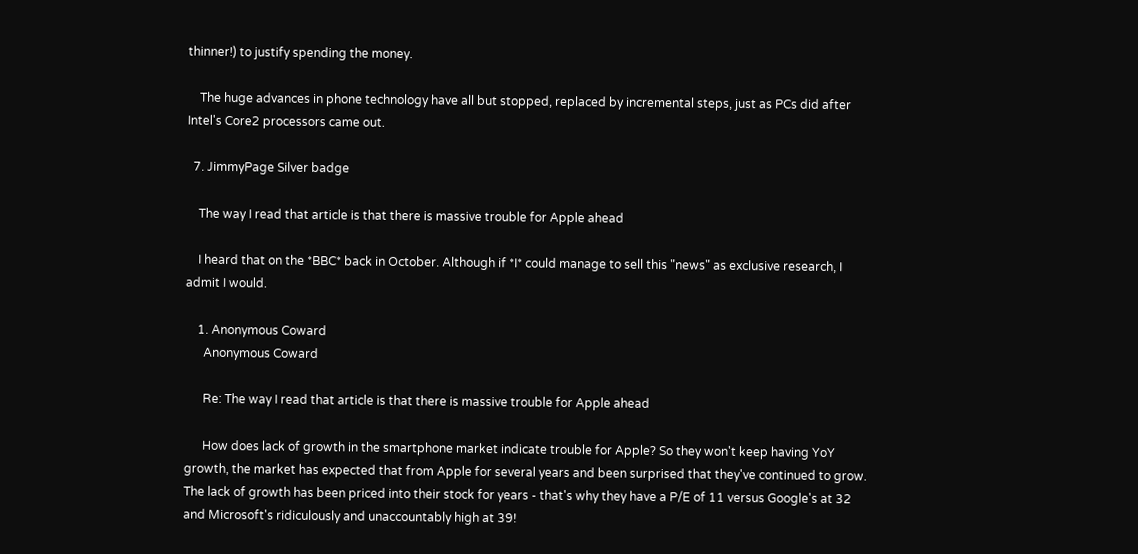thinner!) to justify spending the money.

    The huge advances in phone technology have all but stopped, replaced by incremental steps, just as PCs did after Intel's Core2 processors came out.

  7. JimmyPage Silver badge

    The way I read that article is that there is massive trouble for Apple ahead

    I heard that on the *BBC* back in October. Although if *I* could manage to sell this "news" as exclusive research, I admit I would.

    1. Anonymous Coward
      Anonymous Coward

      Re: The way I read that article is that there is massive trouble for Apple ahead

      How does lack of growth in the smartphone market indicate trouble for Apple? So they won't keep having YoY growth, the market has expected that from Apple for several years and been surprised that they've continued to grow. The lack of growth has been priced into their stock for years - that's why they have a P/E of 11 versus Google's at 32 and Microsoft's ridiculously and unaccountably high at 39!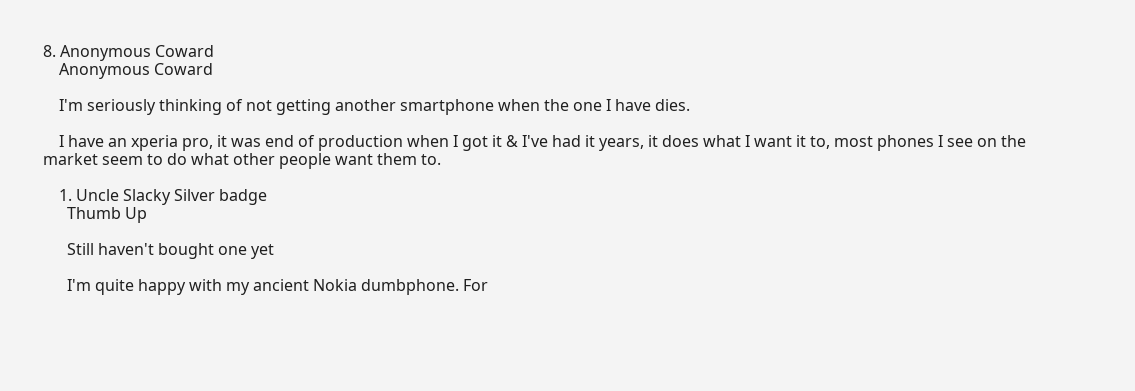8. Anonymous Coward
    Anonymous Coward

    I'm seriously thinking of not getting another smartphone when the one I have dies.

    I have an xperia pro, it was end of production when I got it & I've had it years, it does what I want it to, most phones I see on the market seem to do what other people want them to.

    1. Uncle Slacky Silver badge
      Thumb Up

      Still haven't bought one yet

      I'm quite happy with my ancient Nokia dumbphone. For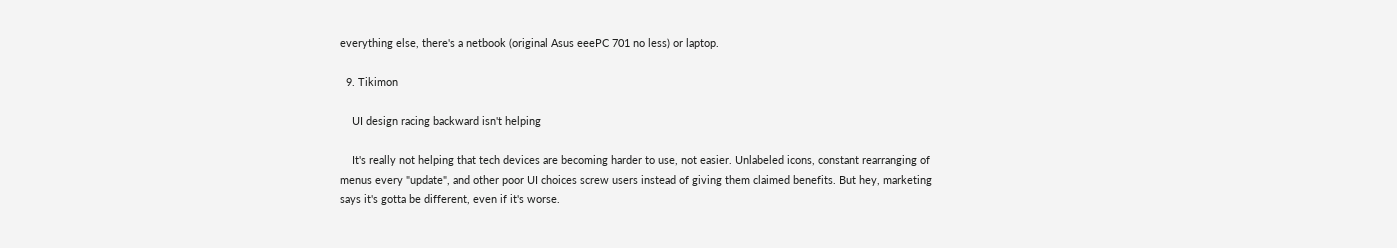everything else, there's a netbook (original Asus eeePC 701 no less) or laptop.

  9. Tikimon

    UI design racing backward isn't helping

    It's really not helping that tech devices are becoming harder to use, not easier. Unlabeled icons, constant rearranging of menus every "update", and other poor UI choices screw users instead of giving them claimed benefits. But hey, marketing says it's gotta be different, even if it's worse.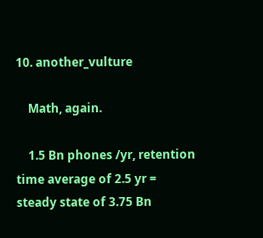10. another_vulture

    Math, again.

    1.5 Bn phones /yr, retention time average of 2.5 yr = steady state of 3.75 Bn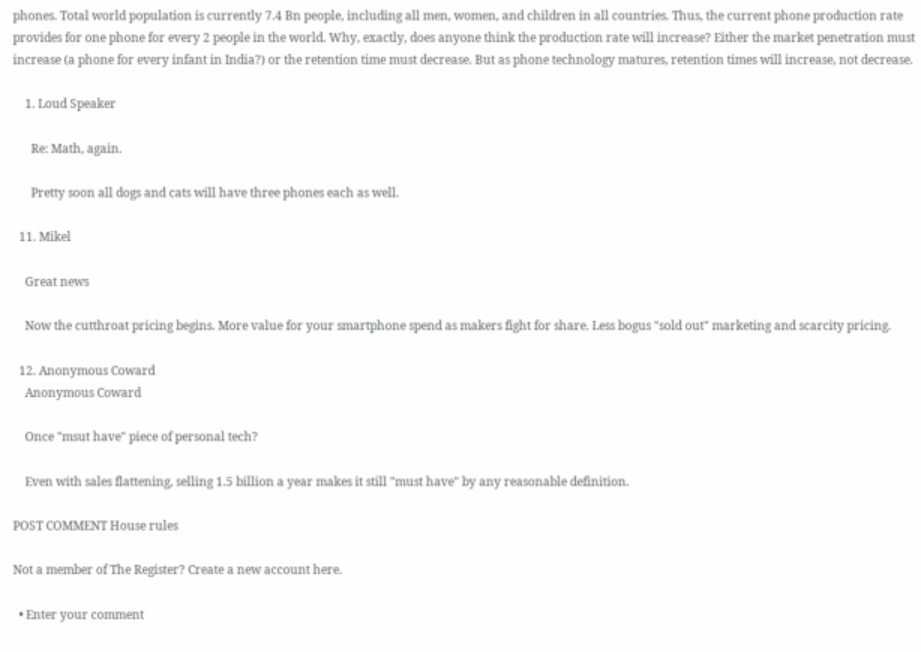phones. Total world population is currently 7.4 Bn people, including all men, women, and children in all countries. Thus, the current phone production rate provides for one phone for every 2 people in the world. Why, exactly, does anyone think the production rate will increase? Either the market penetration must increase (a phone for every infant in India?) or the retention time must decrease. But as phone technology matures, retention times will increase, not decrease.

    1. Loud Speaker

      Re: Math, again.

      Pretty soon all dogs and cats will have three phones each as well.

  11. Mikel

    Great news

    Now the cutthroat pricing begins. More value for your smartphone spend as makers fight for share. Less bogus "sold out" marketing and scarcity pricing.

  12. Anonymous Coward
    Anonymous Coward

    Once "msut have" piece of personal tech?

    Even with sales flattening, selling 1.5 billion a year makes it still "must have" by any reasonable definition.

POST COMMENT House rules

Not a member of The Register? Create a new account here.

  • Enter your comment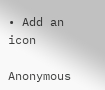• Add an icon

Anonymous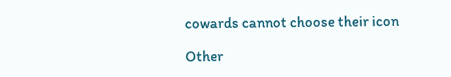cowards cannot choose their icon

Other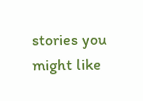stories you might like